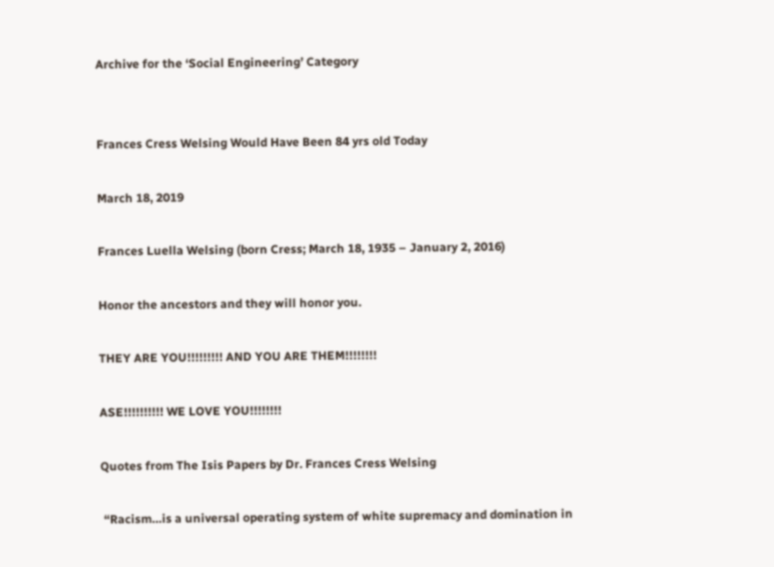Archive for the ‘Social Engineering’ Category


Frances Cress Welsing Would Have Been 84 yrs old Today

March 18, 2019

Frances Luella Welsing (born Cress; March 18, 1935 – January 2, 2016)

Honor the ancestors and they will honor you.

THEY ARE YOU!!!!!!!!! AND YOU ARE THEM!!!!!!!!

ASE!!!!!!!!!! WE LOVE YOU!!!!!!!!

Quotes from The Isis Papers by Dr. Frances Cress Welsing

 “Racism…is a universal operating system of white supremacy and domination in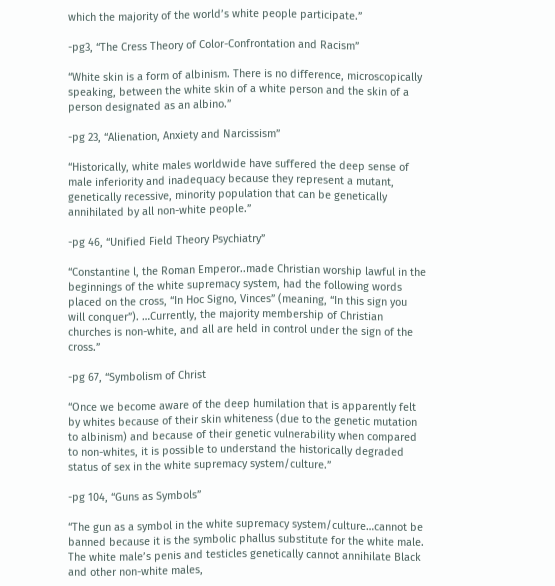which the majority of the world’s white people participate.”

-pg3, “The Cress Theory of Color-Confrontation and Racism”

“White skin is a form of albinism. There is no difference, microscopically speaking, between the white skin of a white person and the skin of a person designated as an albino.”

-pg 23, “Alienation, Anxiety and Narcissism”

“Historically, white males worldwide have suffered the deep sense of male inferiority and inadequacy because they represent a mutant, genetically recessive, minority population that can be genetically annihilated by all non-white people.”

-pg 46, “Unified Field Theory Psychiatry”

“Constantine l, the Roman Emperor..made Christian worship lawful in the beginnings of the white supremacy system, had the following words placed on the cross, “In Hoc Signo, Vinces” (meaning, “In this sign you will conquer”). …Currently, the majority membership of Christian churches is non-white, and all are held in control under the sign of the cross.”

-pg 67, “Symbolism of Christ

“Once we become aware of the deep humilation that is apparently felt by whites because of their skin whiteness (due to the genetic mutation to albinism) and because of their genetic vulnerability when compared to non-whites, it is possible to understand the historically degraded status of sex in the white supremacy system/culture.”

-pg 104, “Guns as Symbols”

“The gun as a symbol in the white supremacy system/culture…cannot be banned because it is the symbolic phallus substitute for the white male. The white male’s penis and testicles genetically cannot annihilate Black and other non-white males,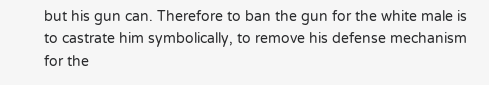but his gun can. Therefore to ban the gun for the white male is to castrate him symbolically, to remove his defense mechanism for the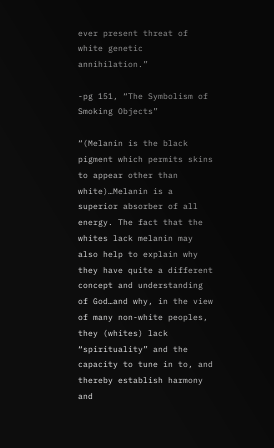ever present threat of white genetic annihilation.”

-pg 151, “The Symbolism of Smoking Objects”

“(Melanin is the black pigment which permits skins to appear other than white)…Melanin is a superior absorber of all energy. The fact that the whites lack melanin may also help to explain why they have quite a different concept and understanding of God…and why, in the view of many non-white peoples, they (whites) lack “spirituality” and the capacity to tune in to, and thereby establish harmony and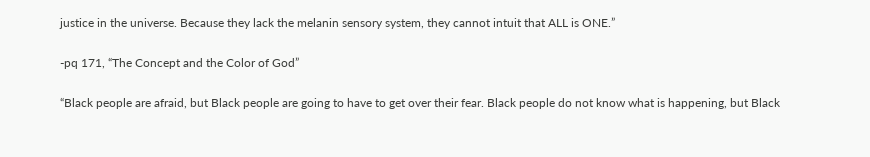justice in the universe. Because they lack the melanin sensory system, they cannot intuit that ALL is ONE.”

-pq 171, “The Concept and the Color of God”

“Black people are afraid, but Black people are going to have to get over their fear. Black people do not know what is happening, but Black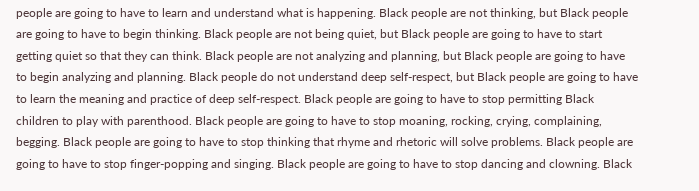people are going to have to learn and understand what is happening. Black people are not thinking, but Black people are going to have to begin thinking. Black people are not being quiet, but Black people are going to have to start getting quiet so that they can think. Black people are not analyzing and planning, but Black people are going to have to begin analyzing and planning. Black people do not understand deep self-respect, but Black people are going to have to learn the meaning and practice of deep self-respect. Black people are going to have to stop permitting Black children to play with parenthood. Black people are going to have to stop moaning, rocking, crying, complaining, begging. Black people are going to have to stop thinking that rhyme and rhetoric will solve problems. Black people are going to have to stop finger-popping and singing. Black people are going to have to stop dancing and clowning. Black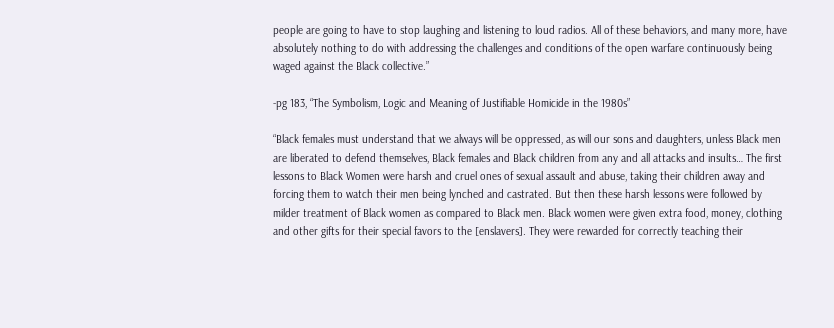people are going to have to stop laughing and listening to loud radios. All of these behaviors, and many more, have absolutely nothing to do with addressing the challenges and conditions of the open warfare continuously being waged against the Black collective.”

-pg 183, “The Symbolism, Logic and Meaning of Justifiable Homicide in the 1980s”

“Black females must understand that we always will be oppressed, as will our sons and daughters, unless Black men are liberated to defend themselves, Black females and Black children from any and all attacks and insults… The first lessons to Black Women were harsh and cruel ones of sexual assault and abuse, taking their children away and forcing them to watch their men being lynched and castrated. But then these harsh lessons were followed by milder treatment of Black women as compared to Black men. Black women were given extra food, money, clothing and other gifts for their special favors to the [enslavers]. They were rewarded for correctly teaching their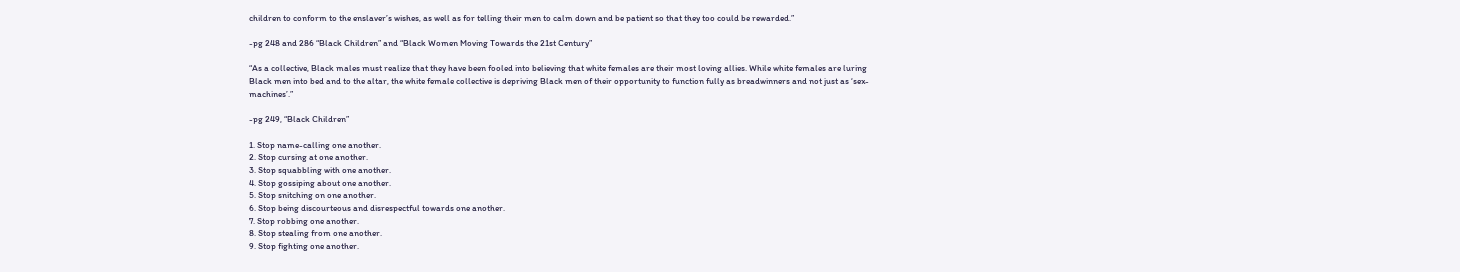children to conform to the enslaver’s wishes, as well as for telling their men to calm down and be patient so that they too could be rewarded.”

-pg 248 and 286 “Black Children” and “Black Women Moving Towards the 21st Century”

“As a collective, Black males must realize that they have been fooled into believing that white females are their most loving allies. While white females are luring Black men into bed and to the altar, the white female collective is depriving Black men of their opportunity to function fully as breadwinners and not just as ‘sex-machines’.”

-pg 249, “Black Children”

1. Stop name-calling one another.
2. Stop cursing at one another.
3. Stop squabbling with one another.
4. Stop gossiping about one another.
5. Stop snitching on one another.
6. Stop being discourteous and disrespectful towards one another.
7. Stop robbing one another.
8. Stop stealing from one another.
9. Stop fighting one another.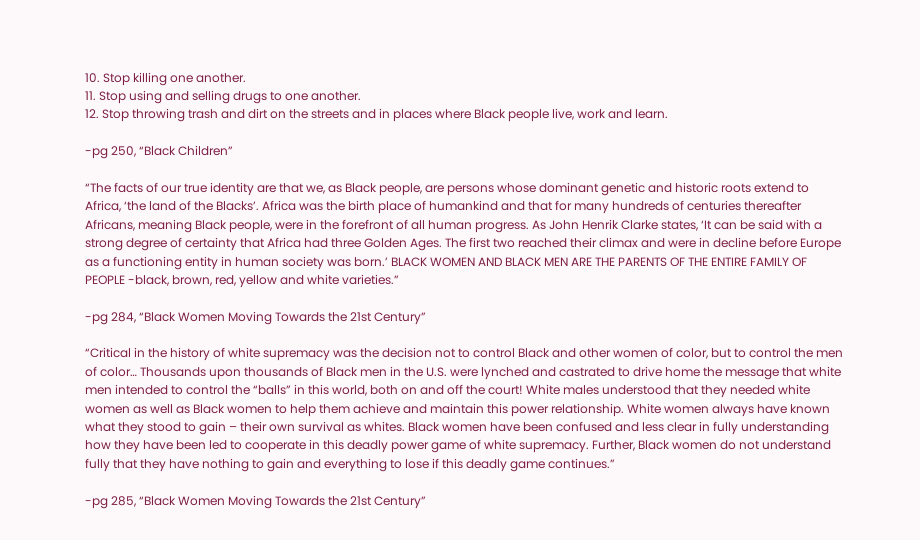10. Stop killing one another.
11. Stop using and selling drugs to one another.
12. Stop throwing trash and dirt on the streets and in places where Black people live, work and learn.

-pg 250, “Black Children”

“The facts of our true identity are that we, as Black people, are persons whose dominant genetic and historic roots extend to Africa, ‘the land of the Blacks’. Africa was the birth place of humankind and that for many hundreds of centuries thereafter Africans, meaning Black people, were in the forefront of all human progress. As John Henrik Clarke states, ‘It can be said with a strong degree of certainty that Africa had three Golden Ages. The first two reached their climax and were in decline before Europe as a functioning entity in human society was born.’ BLACK WOMEN AND BLACK MEN ARE THE PARENTS OF THE ENTIRE FAMILY OF PEOPLE -black, brown, red, yellow and white varieties.”

-pg 284, “Black Women Moving Towards the 21st Century”

“Critical in the history of white supremacy was the decision not to control Black and other women of color, but to control the men of color… Thousands upon thousands of Black men in the U.S. were lynched and castrated to drive home the message that white men intended to control the “balls” in this world, both on and off the court! White males understood that they needed white women as well as Black women to help them achieve and maintain this power relationship. White women always have known what they stood to gain – their own survival as whites. Black women have been confused and less clear in fully understanding how they have been led to cooperate in this deadly power game of white supremacy. Further, Black women do not understand fully that they have nothing to gain and everything to lose if this deadly game continues.”

-pg 285, “Black Women Moving Towards the 21st Century”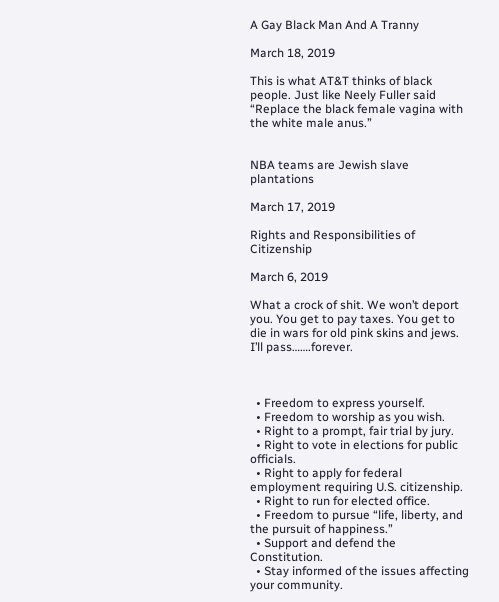A Gay Black Man And A Tranny

March 18, 2019

This is what AT&T thinks of black people. Just like Neely Fuller said “Replace the black female vagina with the white male anus.”


NBA teams are Jewish slave plantations

March 17, 2019

Rights and Responsibilities of Citizenship

March 6, 2019

What a crock of shit. We won’t deport you. You get to pay taxes. You get to die in wars for old pink skins and jews. I’ll pass…….forever.



  • Freedom to express yourself.
  • Freedom to worship as you wish.
  • Right to a prompt, fair trial by jury.
  • Right to vote in elections for public officials.
  • Right to apply for federal employment requiring U.S. citizenship.
  • Right to run for elected office.
  • Freedom to pursue “life, liberty, and the pursuit of happiness.”
  • Support and defend the Constitution.
  • Stay informed of the issues affecting your community.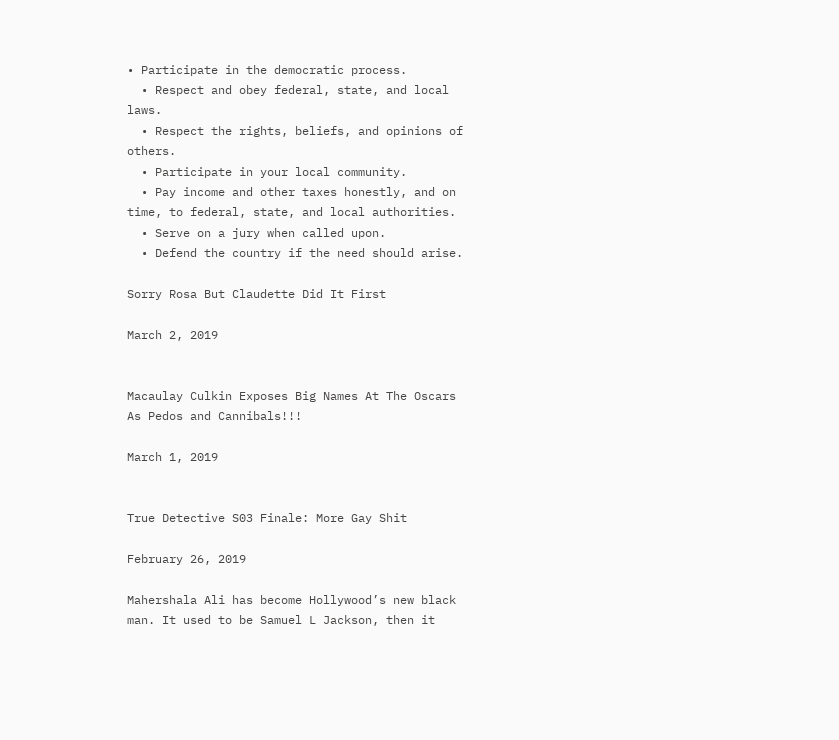• Participate in the democratic process.
  • Respect and obey federal, state, and local laws.
  • Respect the rights, beliefs, and opinions of others.
  • Participate in your local community.
  • Pay income and other taxes honestly, and on time, to federal, state, and local authorities.
  • Serve on a jury when called upon.
  • Defend the country if the need should arise.

Sorry Rosa But Claudette Did It First

March 2, 2019


Macaulay Culkin Exposes Big Names At The Oscars As Pedos and Cannibals!!!

March 1, 2019


True Detective S03 Finale: More Gay Shit

February 26, 2019

Mahershala Ali has become Hollywood’s new black man. It used to be Samuel L Jackson, then it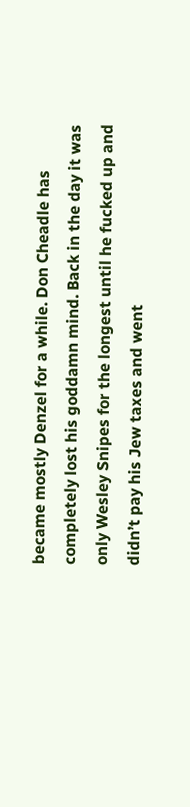became mostly Denzel for a while. Don Cheadle has completely lost his goddamn mind. Back in the day it was only Wesley Snipes for the longest until he fucked up and didn’t pay his Jew taxes and went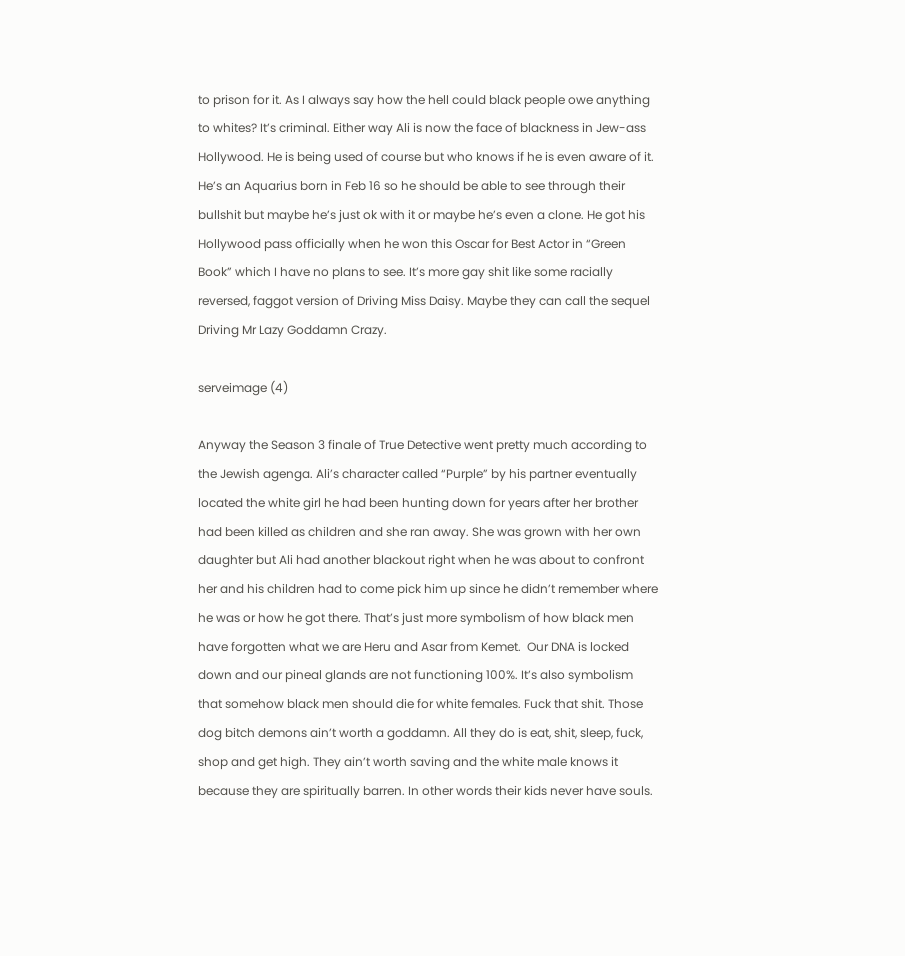to prison for it. As I always say how the hell could black people owe anything to whites? It’s criminal. Either way Ali is now the face of blackness in Jew-ass Hollywood. He is being used of course but who knows if he is even aware of it. He’s an Aquarius born in Feb 16 so he should be able to see through their bullshit but maybe he’s just ok with it or maybe he’s even a clone. He got his Hollywood pass officially when he won this Oscar for Best Actor in “Green Book” which I have no plans to see. It’s more gay shit like some racially reversed, faggot version of Driving Miss Daisy. Maybe they can call the sequel Driving Mr Lazy Goddamn Crazy.

serveimage (4)

Anyway the Season 3 finale of True Detective went pretty much according to the Jewish agenga. Ali’s character called “Purple” by his partner eventually located the white girl he had been hunting down for years after her brother had been killed as children and she ran away. She was grown with her own daughter but Ali had another blackout right when he was about to confront her and his children had to come pick him up since he didn’t remember where he was or how he got there. That’s just more symbolism of how black men have forgotten what we are Heru and Asar from Kemet.  Our DNA is locked down and our pineal glands are not functioning 100%. It’s also symbolism that somehow black men should die for white females. Fuck that shit. Those dog bitch demons ain’t worth a goddamn. All they do is eat, shit, sleep, fuck, shop and get high. They ain’t worth saving and the white male knows it because they are spiritually barren. In other words their kids never have souls.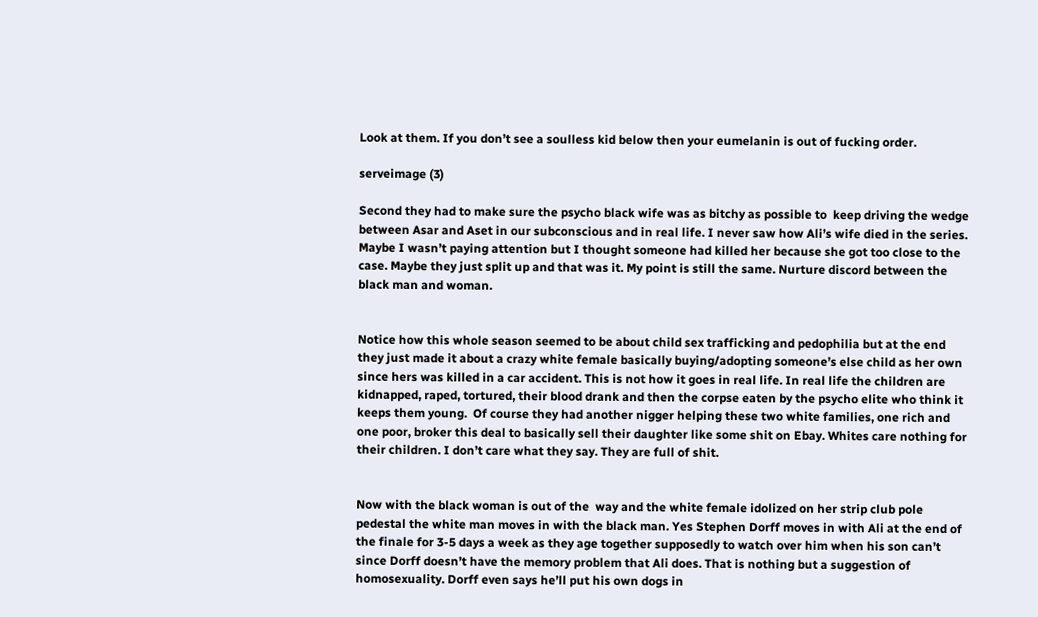Look at them. If you don’t see a soulless kid below then your eumelanin is out of fucking order.

serveimage (3)

Second they had to make sure the psycho black wife was as bitchy as possible to  keep driving the wedge between Asar and Aset in our subconscious and in real life. I never saw how Ali’s wife died in the series. Maybe I wasn’t paying attention but I thought someone had killed her because she got too close to the case. Maybe they just split up and that was it. My point is still the same. Nurture discord between the black man and woman.


Notice how this whole season seemed to be about child sex trafficking and pedophilia but at the end they just made it about a crazy white female basically buying/adopting someone’s else child as her own since hers was killed in a car accident. This is not how it goes in real life. In real life the children are kidnapped, raped, tortured, their blood drank and then the corpse eaten by the psycho elite who think it keeps them young.  Of course they had another nigger helping these two white families, one rich and one poor, broker this deal to basically sell their daughter like some shit on Ebay. Whites care nothing for their children. I don’t care what they say. They are full of shit.


Now with the black woman is out of the  way and the white female idolized on her strip club pole pedestal the white man moves in with the black man. Yes Stephen Dorff moves in with Ali at the end of the finale for 3-5 days a week as they age together supposedly to watch over him when his son can’t since Dorff doesn’t have the memory problem that Ali does. That is nothing but a suggestion of homosexuality. Dorff even says he’ll put his own dogs in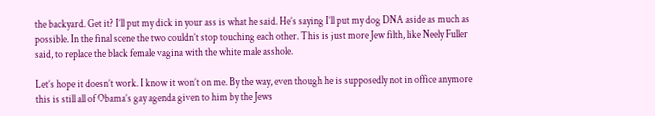the backyard. Get it? I’ll put my dick in your ass is what he said. He’s saying I’ll put my dog DNA aside as much as possible. In the final scene the two couldn’t stop touching each other. This is just more Jew filth, like Neely Fuller said, to replace the black female vagina with the white male asshole.

Let’s hope it doesn’t work. I know it won’t on me. By the way, even though he is supposedly not in office anymore this is still all of Obama’s gay agenda given to him by the Jews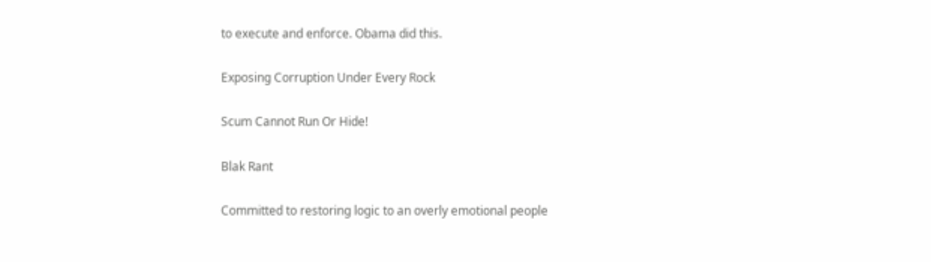to execute and enforce. Obama did this.

Exposing Corruption Under Every Rock

Scum Cannot Run Or Hide!

Blak Rant

Committed to restoring logic to an overly emotional people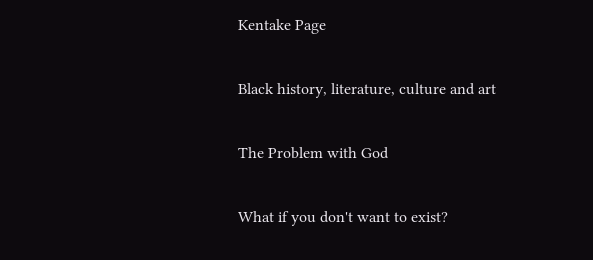Kentake Page

Black history, literature, culture and art

The Problem with God

What if you don't want to exist?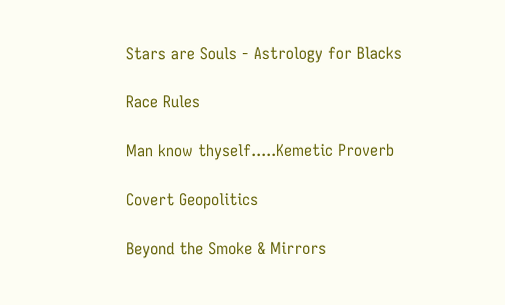Stars are Souls - Astrology for Blacks

Race Rules

Man know thyself.....Kemetic Proverb

Covert Geopolitics

Beyond the Smoke & Mirrors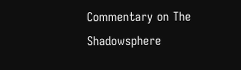Commentary on The Shadowsphere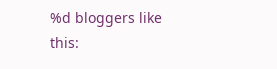%d bloggers like this: